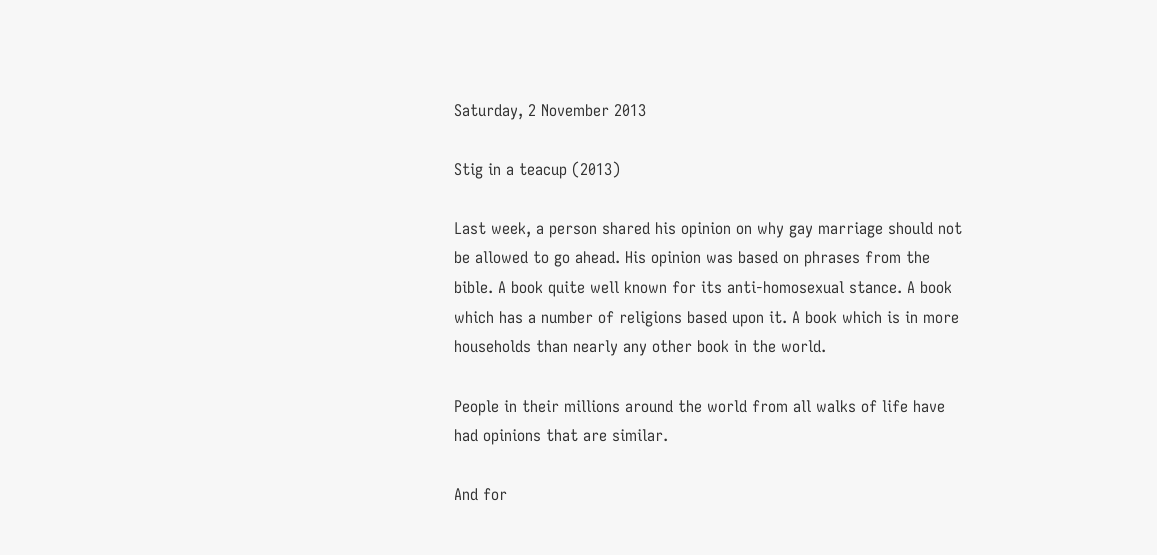Saturday, 2 November 2013

Stig in a teacup (2013)

Last week, a person shared his opinion on why gay marriage should not be allowed to go ahead. His opinion was based on phrases from the bible. A book quite well known for its anti-homosexual stance. A book which has a number of religions based upon it. A book which is in more households than nearly any other book in the world.

People in their millions around the world from all walks of life have had opinions that are similar.

And for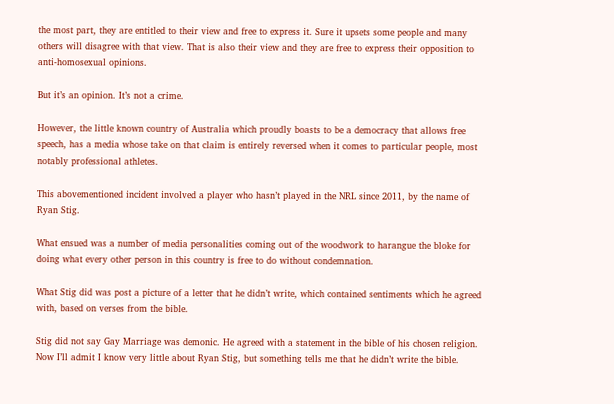the most part, they are entitled to their view and free to express it. Sure it upsets some people and many others will disagree with that view. That is also their view and they are free to express their opposition to anti-homosexual opinions.

But it’s an opinion. It’s not a crime.

However, the little known country of Australia which proudly boasts to be a democracy that allows free speech, has a media whose take on that claim is entirely reversed when it comes to particular people, most notably professional athletes.

This abovementioned incident involved a player who hasn’t played in the NRL since 2011, by the name of Ryan Stig.

What ensued was a number of media personalities coming out of the woodwork to harangue the bloke for doing what every other person in this country is free to do without condemnation.

What Stig did was post a picture of a letter that he didn’t write, which contained sentiments which he agreed with, based on verses from the bible.

Stig did not say Gay Marriage was demonic. He agreed with a statement in the bible of his chosen religion. Now I’ll admit I know very little about Ryan Stig, but something tells me that he didn’t write the bible.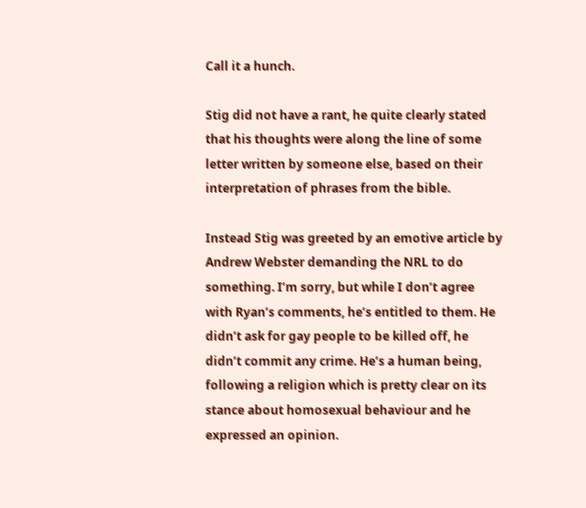Call it a hunch.

Stig did not have a rant, he quite clearly stated that his thoughts were along the line of some letter written by someone else, based on their interpretation of phrases from the bible.

Instead Stig was greeted by an emotive article by Andrew Webster demanding the NRL to do something. I’m sorry, but while I don’t agree with Ryan’s comments, he’s entitled to them. He didn’t ask for gay people to be killed off, he didn’t commit any crime. He’s a human being, following a religion which is pretty clear on its stance about homosexual behaviour and he expressed an opinion.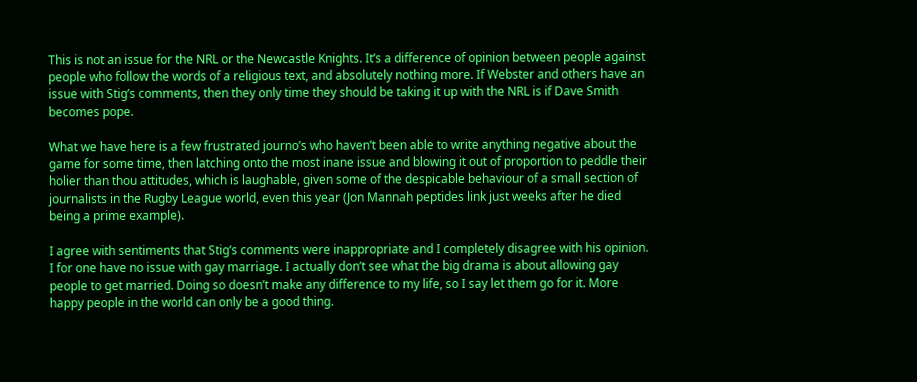This is not an issue for the NRL or the Newcastle Knights. It’s a difference of opinion between people against people who follow the words of a religious text, and absolutely nothing more. If Webster and others have an issue with Stig’s comments, then they only time they should be taking it up with the NRL is if Dave Smith becomes pope.

What we have here is a few frustrated journo’s who haven’t been able to write anything negative about the game for some time, then latching onto the most inane issue and blowing it out of proportion to peddle their holier than thou attitudes, which is laughable, given some of the despicable behaviour of a small section of journalists in the Rugby League world, even this year (Jon Mannah peptides link just weeks after he died being a prime example).

I agree with sentiments that Stig’s comments were inappropriate and I completely disagree with his opinion. I for one have no issue with gay marriage. I actually don’t see what the big drama is about allowing gay people to get married. Doing so doesn’t make any difference to my life, so I say let them go for it. More happy people in the world can only be a good thing.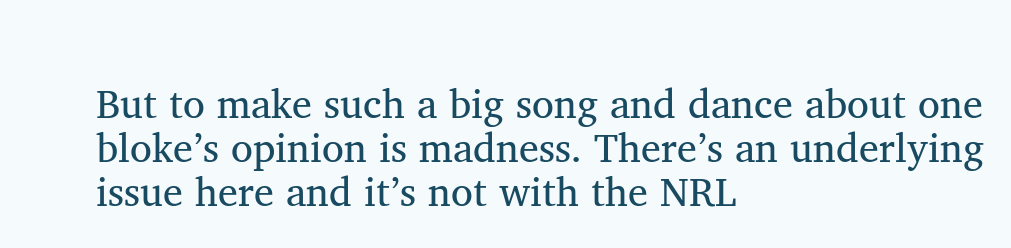But to make such a big song and dance about one bloke’s opinion is madness. There’s an underlying issue here and it’s not with the NRL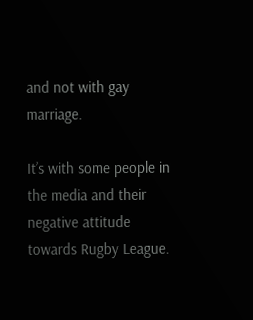and not with gay marriage.

It’s with some people in the media and their negative attitude towards Rugby League.